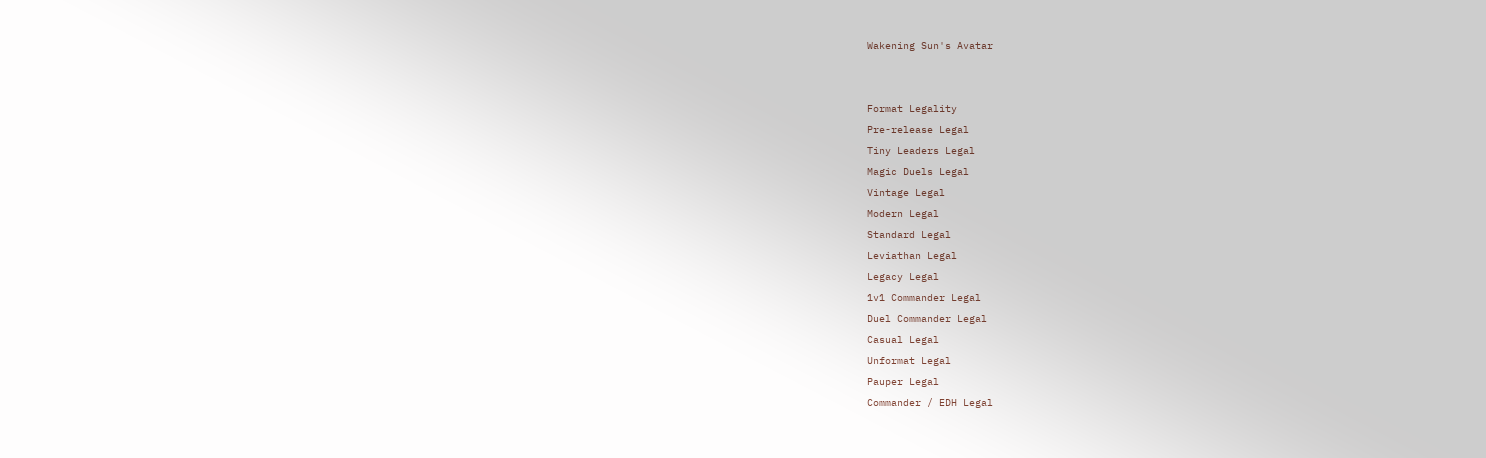Wakening Sun's Avatar


Format Legality
Pre-release Legal
Tiny Leaders Legal
Magic Duels Legal
Vintage Legal
Modern Legal
Standard Legal
Leviathan Legal
Legacy Legal
1v1 Commander Legal
Duel Commander Legal
Casual Legal
Unformat Legal
Pauper Legal
Commander / EDH Legal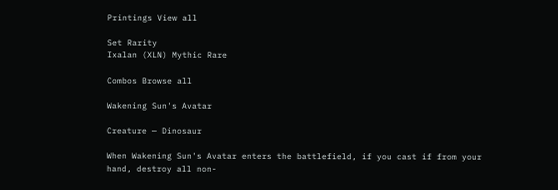Printings View all

Set Rarity
Ixalan (XLN) Mythic Rare

Combos Browse all

Wakening Sun's Avatar

Creature — Dinosaur

When Wakening Sun's Avatar enters the battlefield, if you cast if from your hand, destroy all non-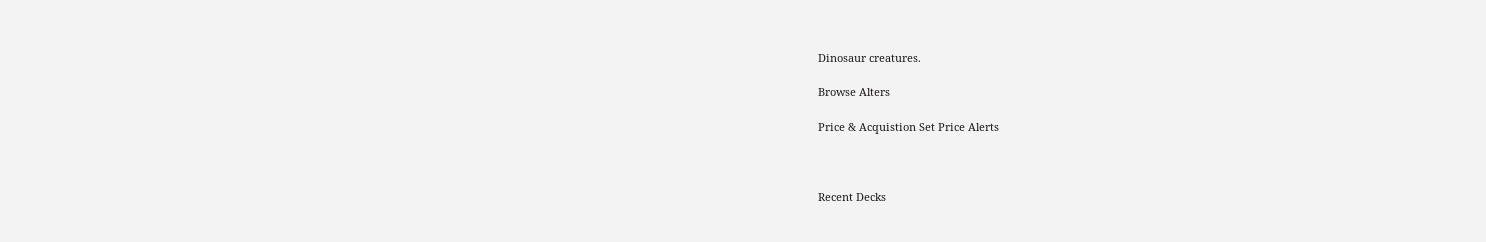Dinosaur creatures.

Browse Alters

Price & Acquistion Set Price Alerts



Recent Decks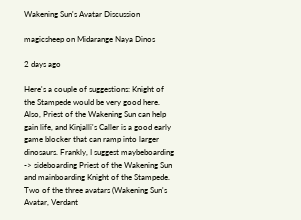Wakening Sun's Avatar Discussion

magicsheep on Midarange Naya Dinos

2 days ago

Here's a couple of suggestions: Knight of the Stampede would be very good here. Also, Priest of the Wakening Sun can help gain life, and Kinjalli's Caller is a good early game blocker that can ramp into larger dinosaurs. Frankly, I suggest maybeboarding -> sideboarding Priest of the Wakening Sun and mainboarding Knight of the Stampede. Two of the three avatars (Wakening Sun's Avatar, Verdant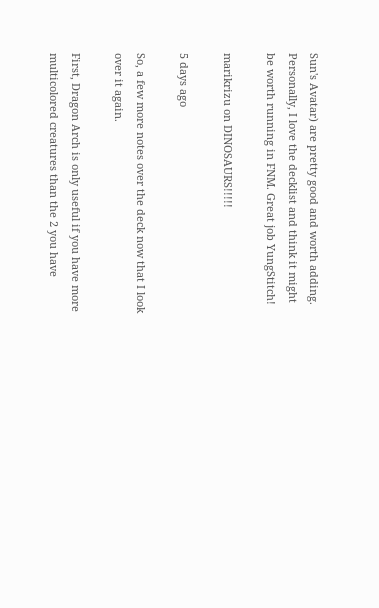Sun's Avatar) are pretty good and worth adding. Personally, I love the decklist and think it might be worth running in FNM. Great job YungStitch!

marikrizu on DINOSAURS!!!!!

5 days ago

So, a few more notes over the deck now that I look over it again.

First, Dragon Arch is only useful if you have more multicolored creatures than the 2 you have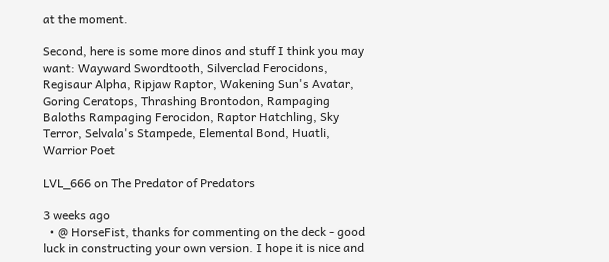at the moment.

Second, here is some more dinos and stuff I think you may want: Wayward Swordtooth, Silverclad Ferocidons, Regisaur Alpha, Ripjaw Raptor, Wakening Sun's Avatar, Goring Ceratops, Thrashing Brontodon, Rampaging Baloths Rampaging Ferocidon, Raptor Hatchling, Sky Terror, Selvala's Stampede, Elemental Bond, Huatli, Warrior Poet

LVL_666 on The Predator of Predators

3 weeks ago
  • @ HorseFist, thanks for commenting on the deck - good luck in constructing your own version. I hope it is nice and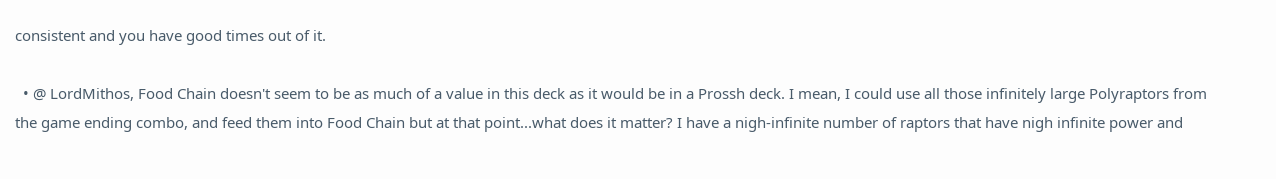consistent and you have good times out of it.

  • @ LordMithos, Food Chain doesn't seem to be as much of a value in this deck as it would be in a Prossh deck. I mean, I could use all those infinitely large Polyraptors from the game ending combo, and feed them into Food Chain but at that point...what does it matter? I have a nigh-infinite number of raptors that have nigh infinite power and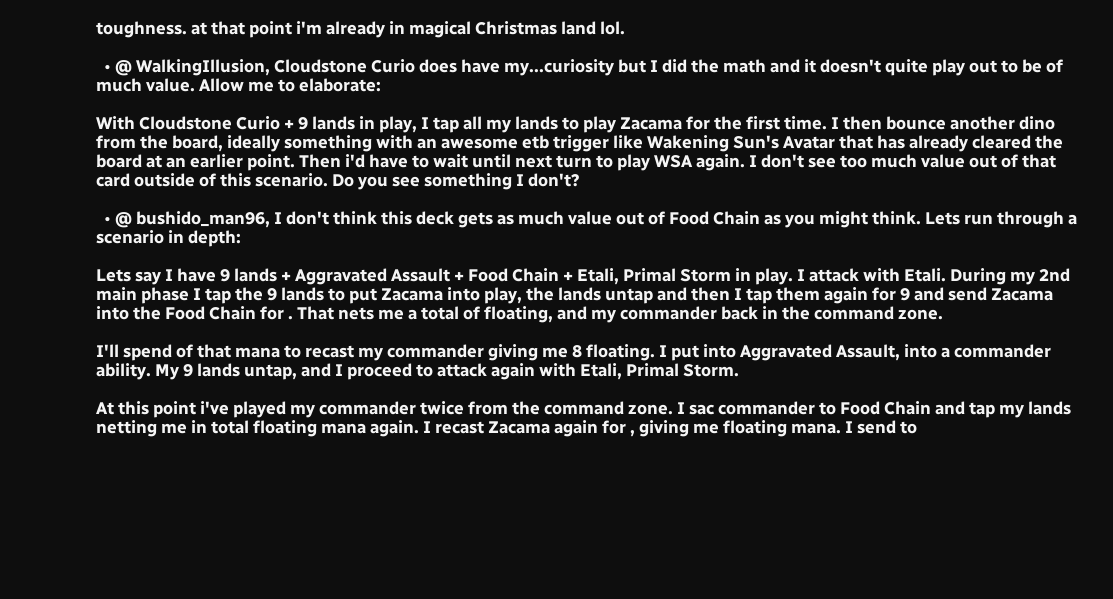toughness. at that point i'm already in magical Christmas land lol.

  • @ WalkingIllusion, Cloudstone Curio does have my...curiosity but I did the math and it doesn't quite play out to be of much value. Allow me to elaborate:

With Cloudstone Curio + 9 lands in play, I tap all my lands to play Zacama for the first time. I then bounce another dino from the board, ideally something with an awesome etb trigger like Wakening Sun's Avatar that has already cleared the board at an earlier point. Then i'd have to wait until next turn to play WSA again. I don't see too much value out of that card outside of this scenario. Do you see something I don't?

  • @ bushido_man96, I don't think this deck gets as much value out of Food Chain as you might think. Lets run through a scenario in depth:

Lets say I have 9 lands + Aggravated Assault + Food Chain + Etali, Primal Storm in play. I attack with Etali. During my 2nd main phase I tap the 9 lands to put Zacama into play, the lands untap and then I tap them again for 9 and send Zacama into the Food Chain for . That nets me a total of floating, and my commander back in the command zone.

I'll spend of that mana to recast my commander giving me 8 floating. I put into Aggravated Assault, into a commander ability. My 9 lands untap, and I proceed to attack again with Etali, Primal Storm.

At this point i've played my commander twice from the command zone. I sac commander to Food Chain and tap my lands netting me in total floating mana again. I recast Zacama again for , giving me floating mana. I send to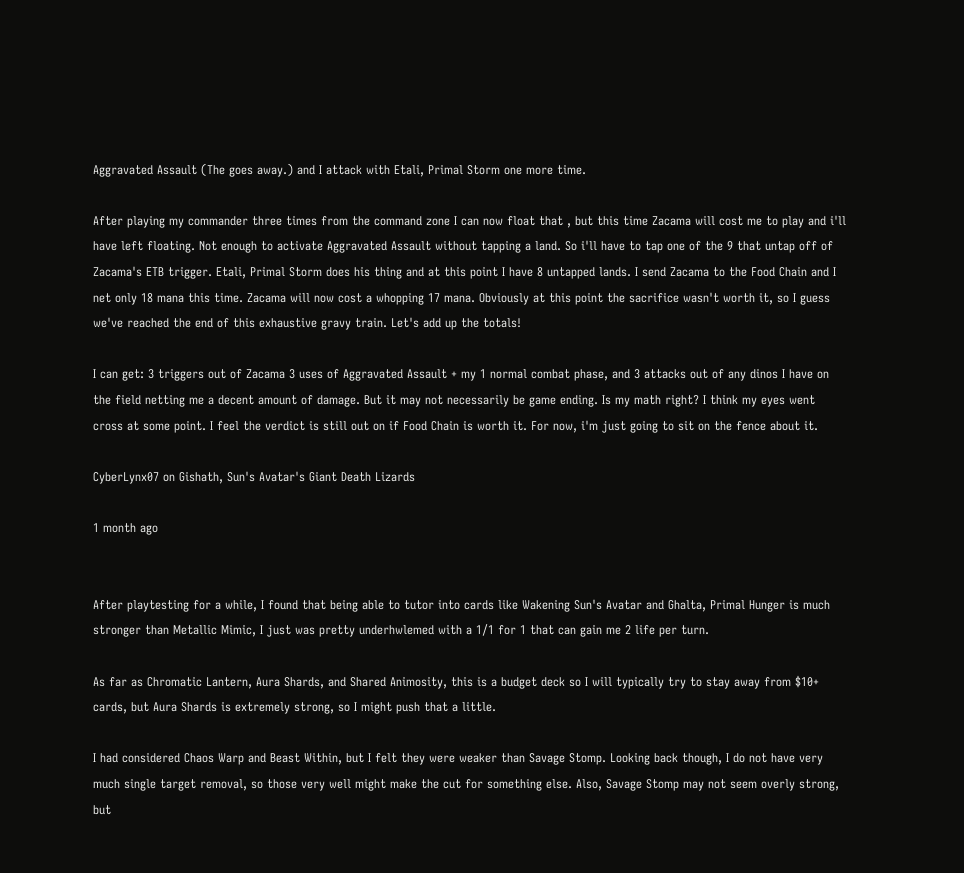Aggravated Assault (The goes away.) and I attack with Etali, Primal Storm one more time.

After playing my commander three times from the command zone I can now float that , but this time Zacama will cost me to play and i'll have left floating. Not enough to activate Aggravated Assault without tapping a land. So i'll have to tap one of the 9 that untap off of Zacama's ETB trigger. Etali, Primal Storm does his thing and at this point I have 8 untapped lands. I send Zacama to the Food Chain and I net only 18 mana this time. Zacama will now cost a whopping 17 mana. Obviously at this point the sacrifice wasn't worth it, so I guess we've reached the end of this exhaustive gravy train. Let's add up the totals!

I can get: 3 triggers out of Zacama 3 uses of Aggravated Assault + my 1 normal combat phase, and 3 attacks out of any dinos I have on the field netting me a decent amount of damage. But it may not necessarily be game ending. Is my math right? I think my eyes went cross at some point. I feel the verdict is still out on if Food Chain is worth it. For now, i'm just going to sit on the fence about it.

CyberLynx07 on Gishath, Sun's Avatar's Giant Death Lizards

1 month ago


After playtesting for a while, I found that being able to tutor into cards like Wakening Sun's Avatar and Ghalta, Primal Hunger is much stronger than Metallic Mimic, I just was pretty underhwlemed with a 1/1 for 1 that can gain me 2 life per turn.

As far as Chromatic Lantern, Aura Shards, and Shared Animosity, this is a budget deck so I will typically try to stay away from $10+ cards, but Aura Shards is extremely strong, so I might push that a little.

I had considered Chaos Warp and Beast Within, but I felt they were weaker than Savage Stomp. Looking back though, I do not have very much single target removal, so those very well might make the cut for something else. Also, Savage Stomp may not seem overly strong, but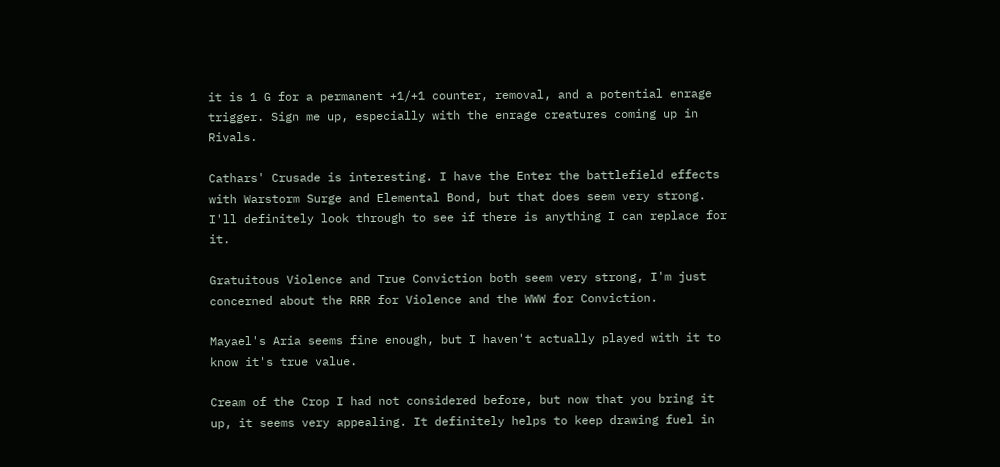it is 1 G for a permanent +1/+1 counter, removal, and a potential enrage trigger. Sign me up, especially with the enrage creatures coming up in Rivals.

Cathars' Crusade is interesting. I have the Enter the battlefield effects with Warstorm Surge and Elemental Bond, but that does seem very strong. I'll definitely look through to see if there is anything I can replace for it.

Gratuitous Violence and True Conviction both seem very strong, I'm just concerned about the RRR for Violence and the WWW for Conviction.

Mayael's Aria seems fine enough, but I haven't actually played with it to know it's true value.

Cream of the Crop I had not considered before, but now that you bring it up, it seems very appealing. It definitely helps to keep drawing fuel in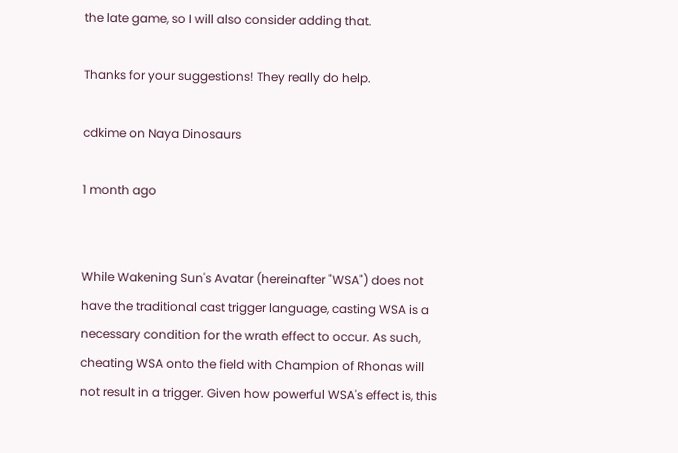the late game, so I will also consider adding that.

Thanks for your suggestions! They really do help.

cdkime on Naya Dinosaurs

1 month ago


While Wakening Sun's Avatar (hereinafter "WSA") does not have the traditional cast trigger language, casting WSA is a necessary condition for the wrath effect to occur. As such, cheating WSA onto the field with Champion of Rhonas will not result in a trigger. Given how powerful WSA's effect is, this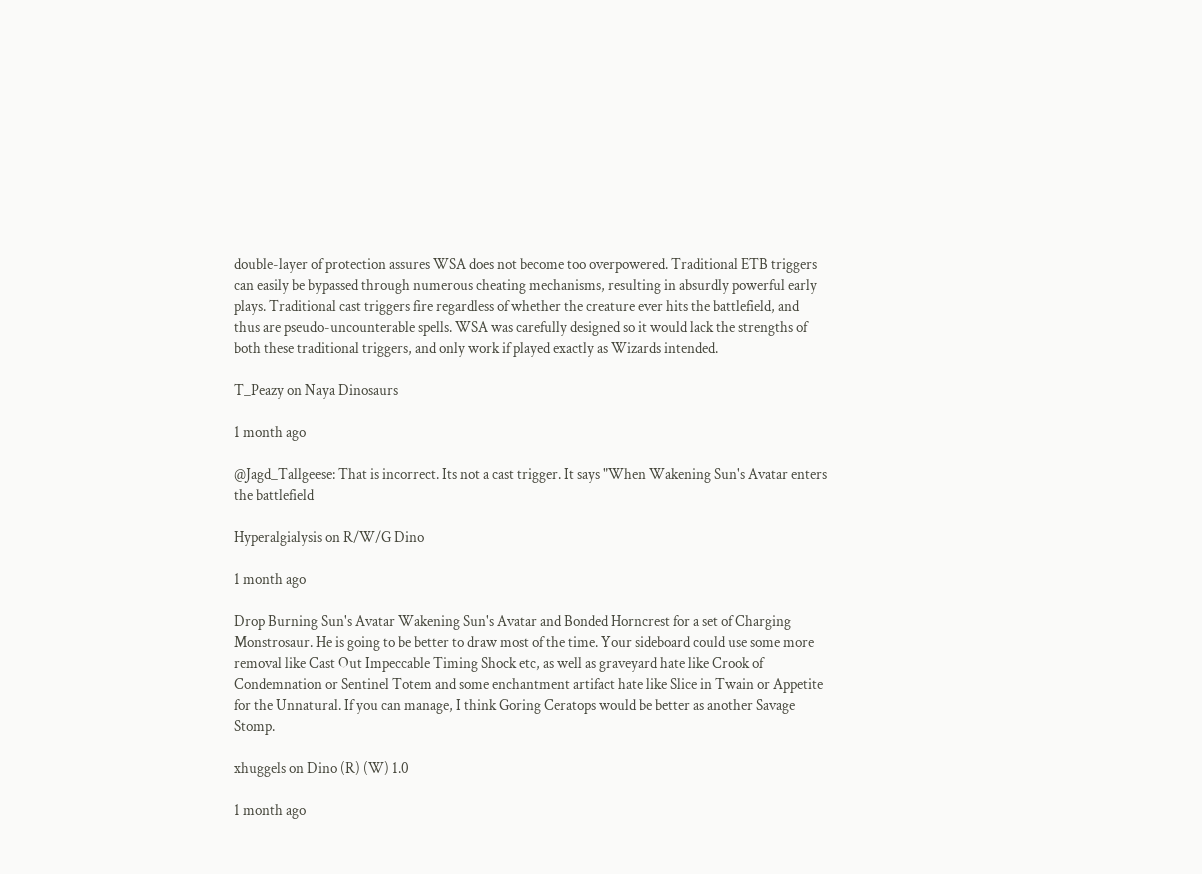double-layer of protection assures WSA does not become too overpowered. Traditional ETB triggers can easily be bypassed through numerous cheating mechanisms, resulting in absurdly powerful early plays. Traditional cast triggers fire regardless of whether the creature ever hits the battlefield, and thus are pseudo-uncounterable spells. WSA was carefully designed so it would lack the strengths of both these traditional triggers, and only work if played exactly as Wizards intended.

T_Peazy on Naya Dinosaurs

1 month ago

@Jagd_Tallgeese: That is incorrect. Its not a cast trigger. It says "When Wakening Sun's Avatar enters the battlefield

Hyperalgialysis on R/W/G Dino

1 month ago

Drop Burning Sun's Avatar Wakening Sun's Avatar and Bonded Horncrest for a set of Charging Monstrosaur. He is going to be better to draw most of the time. Your sideboard could use some more removal like Cast Out Impeccable Timing Shock etc, as well as graveyard hate like Crook of Condemnation or Sentinel Totem and some enchantment artifact hate like Slice in Twain or Appetite for the Unnatural. If you can manage, I think Goring Ceratops would be better as another Savage Stomp.

xhuggels on Dino (R) (W) 1.0

1 month ago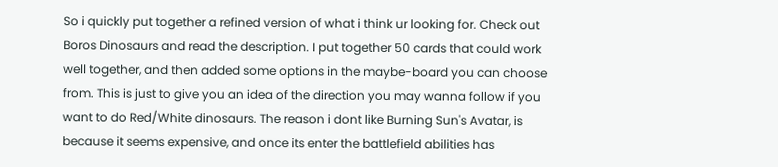So i quickly put together a refined version of what i think ur looking for. Check out Boros Dinosaurs and read the description. I put together 50 cards that could work well together, and then added some options in the maybe-board you can choose from. This is just to give you an idea of the direction you may wanna follow if you want to do Red/White dinosaurs. The reason i dont like Burning Sun's Avatar, is because it seems expensive, and once its enter the battlefield abilities has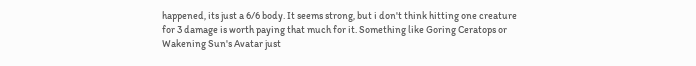happened, its just a 6/6 body. It seems strong, but i don't think hitting one creature for 3 damage is worth paying that much for it. Something like Goring Ceratops or Wakening Sun's Avatar just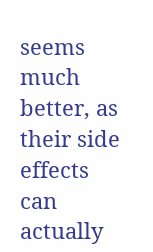seems much better, as their side effects can actually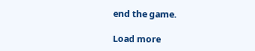end the game.

Load more